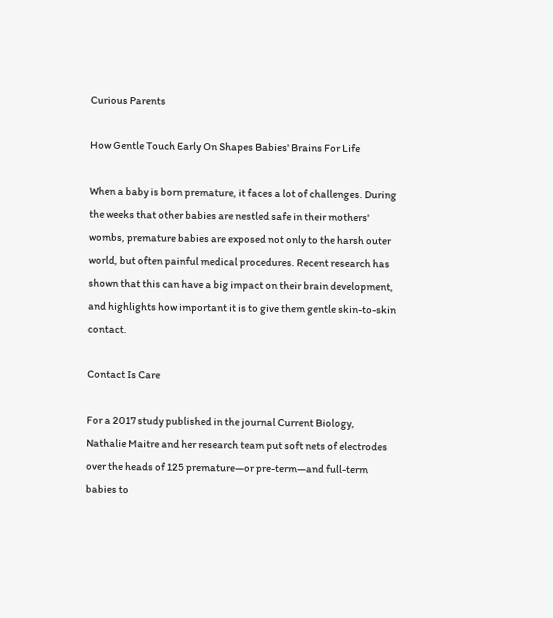Curious Parents

How Gentle Touch Early On Shapes Babies' Brains For Life

When a baby is born premature, it faces a lot of challenges. During the weeks that other babies are nestled safe in their mothers' wombs, premature babies are exposed not only to the harsh outer world, but often painful medical procedures. Recent research has shown that this can have a big impact on their brain development, and highlights how important it is to give them gentle skin-to-skin contact.

Contact Is Care

For a 2017 study published in the journal Current Biology, Nathalie Maitre and her research team put soft nets of electrodes over the heads of 125 premature—or pre-term—and full-term babies to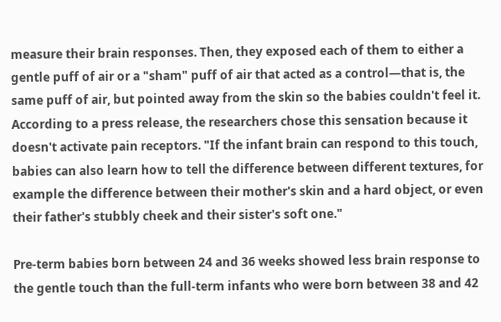measure their brain responses. Then, they exposed each of them to either a gentle puff of air or a "sham" puff of air that acted as a control—that is, the same puff of air, but pointed away from the skin so the babies couldn't feel it. According to a press release, the researchers chose this sensation because it doesn't activate pain receptors. "If the infant brain can respond to this touch, babies can also learn how to tell the difference between different textures, for example the difference between their mother's skin and a hard object, or even their father's stubbly cheek and their sister's soft one."

Pre-term babies born between 24 and 36 weeks showed less brain response to the gentle touch than the full-term infants who were born between 38 and 42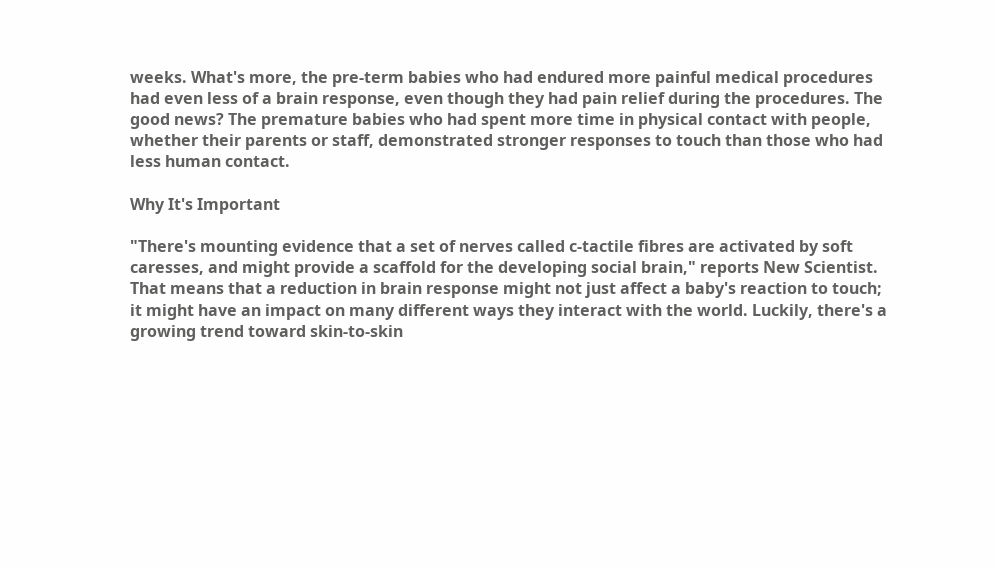weeks. What's more, the pre-term babies who had endured more painful medical procedures had even less of a brain response, even though they had pain relief during the procedures. The good news? The premature babies who had spent more time in physical contact with people, whether their parents or staff, demonstrated stronger responses to touch than those who had less human contact.

Why It's Important

"There's mounting evidence that a set of nerves called c-tactile fibres are activated by soft caresses, and might provide a scaffold for the developing social brain," reports New Scientist. That means that a reduction in brain response might not just affect a baby's reaction to touch; it might have an impact on many different ways they interact with the world. Luckily, there's a growing trend toward skin-to-skin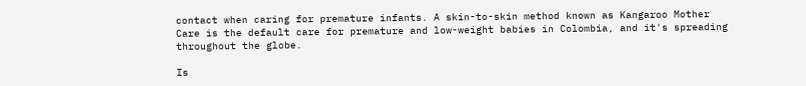contact when caring for premature infants. A skin-to-skin method known as Kangaroo Mother Care is the default care for premature and low-weight babies in Colombia, and it's spreading throughout the globe.

Is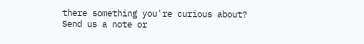there something you're curious about? Send us a note or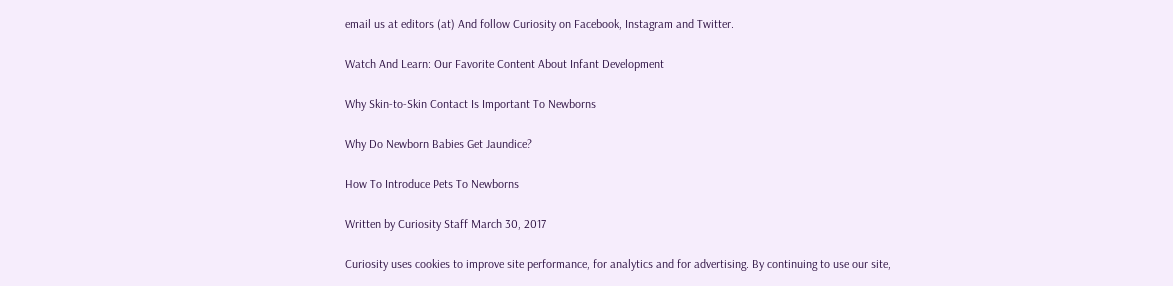email us at editors (at) And follow Curiosity on Facebook, Instagram and Twitter.

Watch And Learn: Our Favorite Content About Infant Development

Why Skin-to-Skin Contact Is Important To Newborns

Why Do Newborn Babies Get Jaundice?

How To Introduce Pets To Newborns

Written by Curiosity Staff March 30, 2017

Curiosity uses cookies to improve site performance, for analytics and for advertising. By continuing to use our site,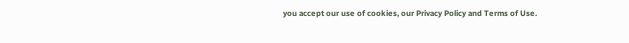you accept our use of cookies, our Privacy Policy and Terms of Use.